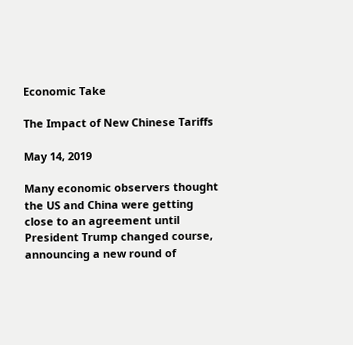Economic Take

The Impact of New Chinese Tariffs

May 14, 2019

Many economic observers thought the US and China were getting close to an agreement until President Trump changed course, announcing a new round of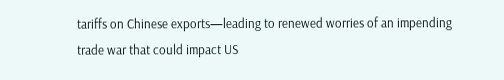tariffs on Chinese exports—leading to renewed worries of an impending trade war that could impact US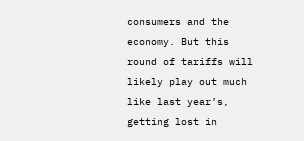consumers and the economy. But this round of tariffs will likely play out much like last year’s, getting lost in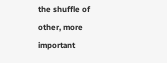the shuffle of other, more important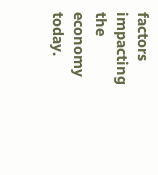factors impacting the economy today.